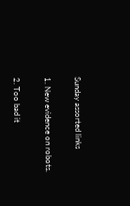Sunday assorted links

1. New evidence on robots.

2. Too bad it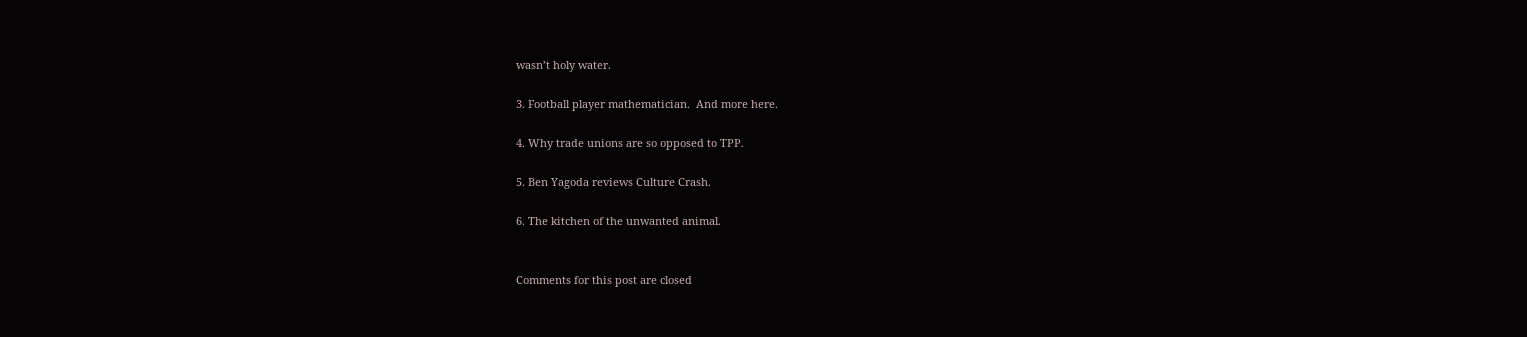wasn’t holy water.

3. Football player mathematician.  And more here.

4. Why trade unions are so opposed to TPP.

5. Ben Yagoda reviews Culture Crash.

6. The kitchen of the unwanted animal.


Comments for this post are closed